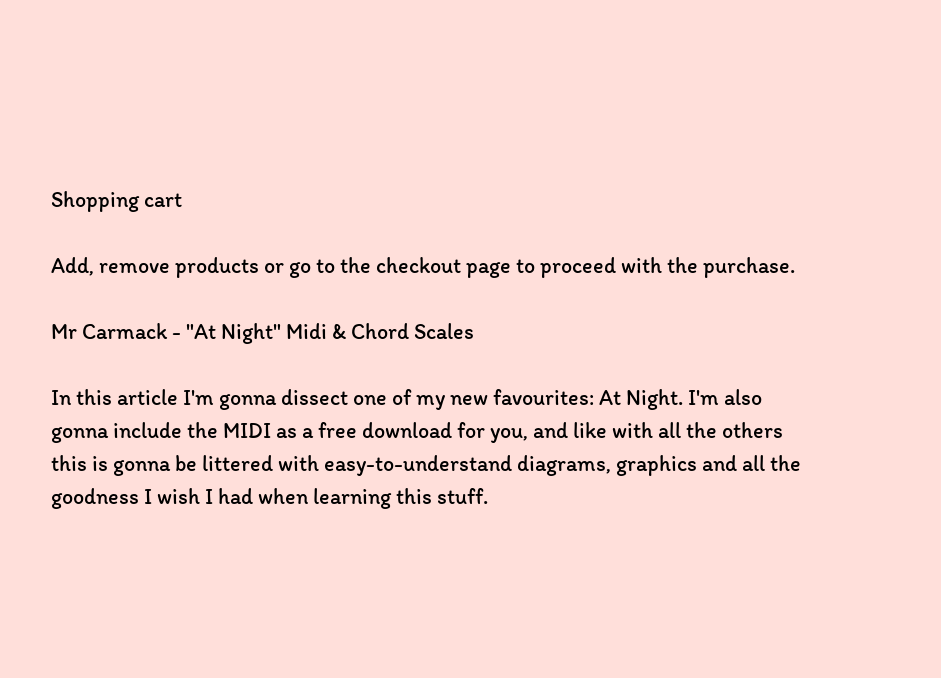Shopping cart

Add, remove products or go to the checkout page to proceed with the purchase.

Mr Carmack - "At Night" Midi & Chord Scales

In this article I'm gonna dissect one of my new favourites: At Night. I'm also gonna include the MIDI as a free download for you, and like with all the others this is gonna be littered with easy-to-understand diagrams, graphics and all the goodness I wish I had when learning this stuff.